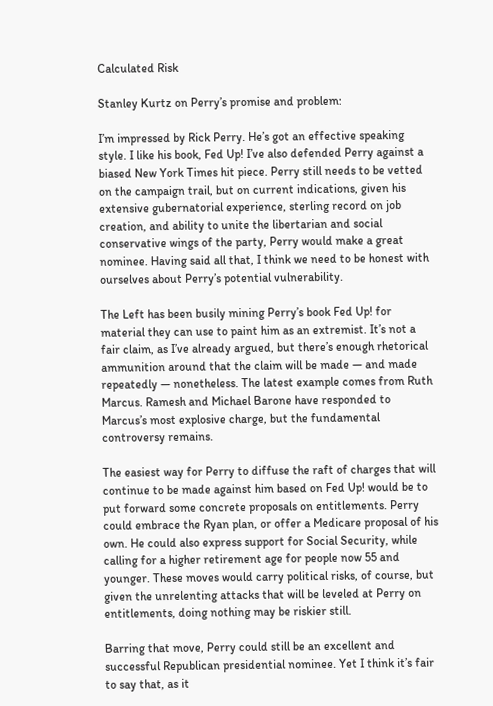Calculated Risk

Stanley Kurtz on Perry’s promise and problem:

I’m impressed by Rick Perry. He’s got an effective speaking style. I like his book, Fed Up! I’ve also defended Perry against a biased New York Times hit piece. Perry still needs to be vetted on the campaign trail, but on current indications, given his extensive gubernatorial experience, sterling record on job creation, and ability to unite the libertarian and social conservative wings of the party, Perry would make a great nominee. Having said all that, I think we need to be honest with ourselves about Perry’s potential vulnerability.

The Left has been busily mining Perry’s book Fed Up! for material they can use to paint him as an extremist. It’s not a fair claim, as I’ve already argued, but there’s enough rhetorical ammunition around that the claim will be made — and made repeatedly — nonetheless. The latest example comes from Ruth Marcus. Ramesh and Michael Barone have responded to Marcus’s most explosive charge, but the fundamental controversy remains.

The easiest way for Perry to diffuse the raft of charges that will continue to be made against him based on Fed Up! would be to put forward some concrete proposals on entitlements. Perry could embrace the Ryan plan, or offer a Medicare proposal of his own. He could also express support for Social Security, while calling for a higher retirement age for people now 55 and younger. These moves would carry political risks, of course, but given the unrelenting attacks that will be leveled at Perry on entitlements, doing nothing may be riskier still.

Barring that move, Perry could still be an excellent and successful Republican presidential nominee. Yet I think it’s fair to say that, as it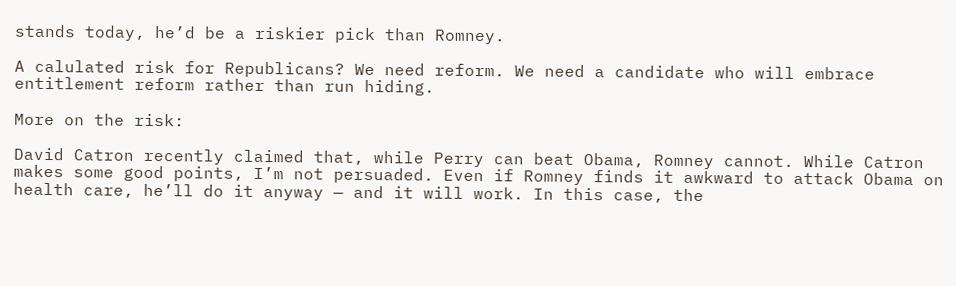stands today, he’d be a riskier pick than Romney.

A calulated risk for Republicans? We need reform. We need a candidate who will embrace entitlement reform rather than run hiding.

More on the risk:

David Catron recently claimed that, while Perry can beat Obama, Romney cannot. While Catron makes some good points, I’m not persuaded. Even if Romney finds it awkward to attack Obama on health care, he’ll do it anyway — and it will work. In this case, the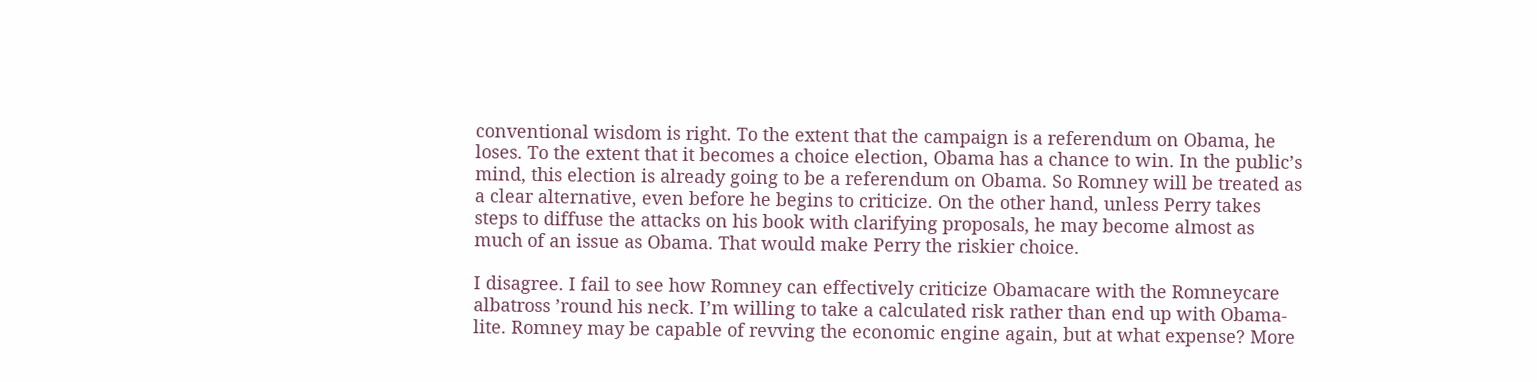conventional wisdom is right. To the extent that the campaign is a referendum on Obama, he loses. To the extent that it becomes a choice election, Obama has a chance to win. In the public’s mind, this election is already going to be a referendum on Obama. So Romney will be treated as a clear alternative, even before he begins to criticize. On the other hand, unless Perry takes steps to diffuse the attacks on his book with clarifying proposals, he may become almost as much of an issue as Obama. That would make Perry the riskier choice.

I disagree. I fail to see how Romney can effectively criticize Obamacare with the Romneycare albatross ’round his neck. I’m willing to take a calculated risk rather than end up with Obama-lite. Romney may be capable of revving the economic engine again, but at what expense? More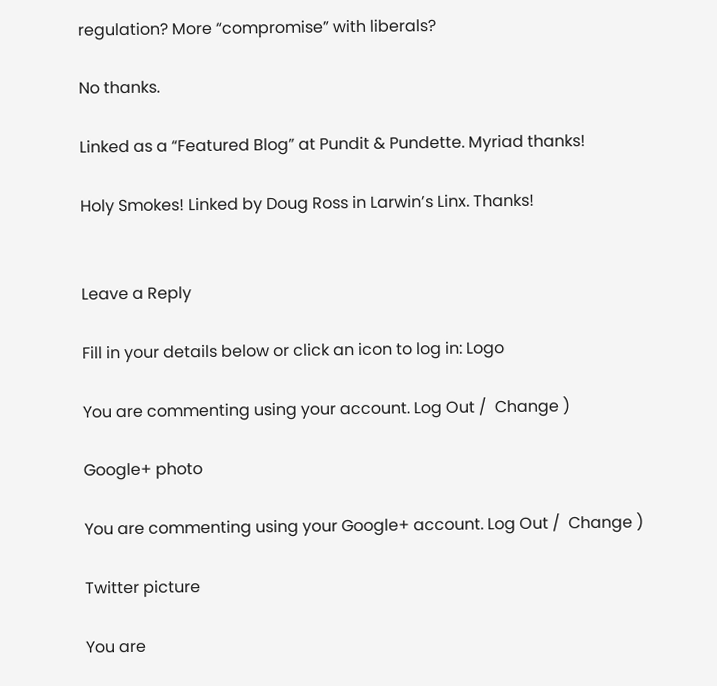regulation? More “compromise” with liberals?

No thanks.

Linked as a “Featured Blog” at Pundit & Pundette. Myriad thanks!

Holy Smokes! Linked by Doug Ross in Larwin’s Linx. Thanks!


Leave a Reply

Fill in your details below or click an icon to log in: Logo

You are commenting using your account. Log Out /  Change )

Google+ photo

You are commenting using your Google+ account. Log Out /  Change )

Twitter picture

You are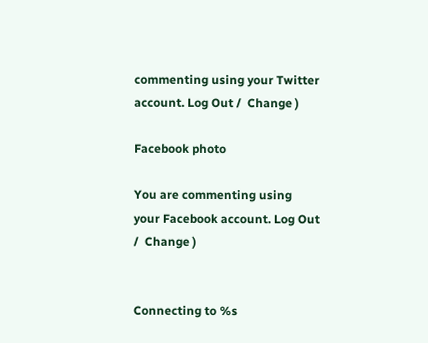commenting using your Twitter account. Log Out /  Change )

Facebook photo

You are commenting using your Facebook account. Log Out /  Change )


Connecting to %s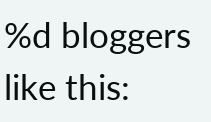%d bloggers like this: